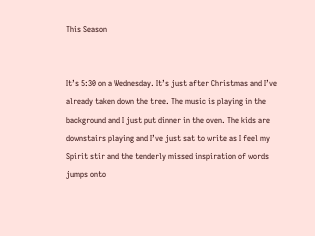This Season


It’s 5:30 on a Wednesday. It’s just after Christmas and I’ve already taken down the tree. The music is playing in the background and I just put dinner in the oven. The kids are downstairs playing and I’ve just sat to write as I feel my Spirit stir and the tenderly missed inspiration of words jumps onto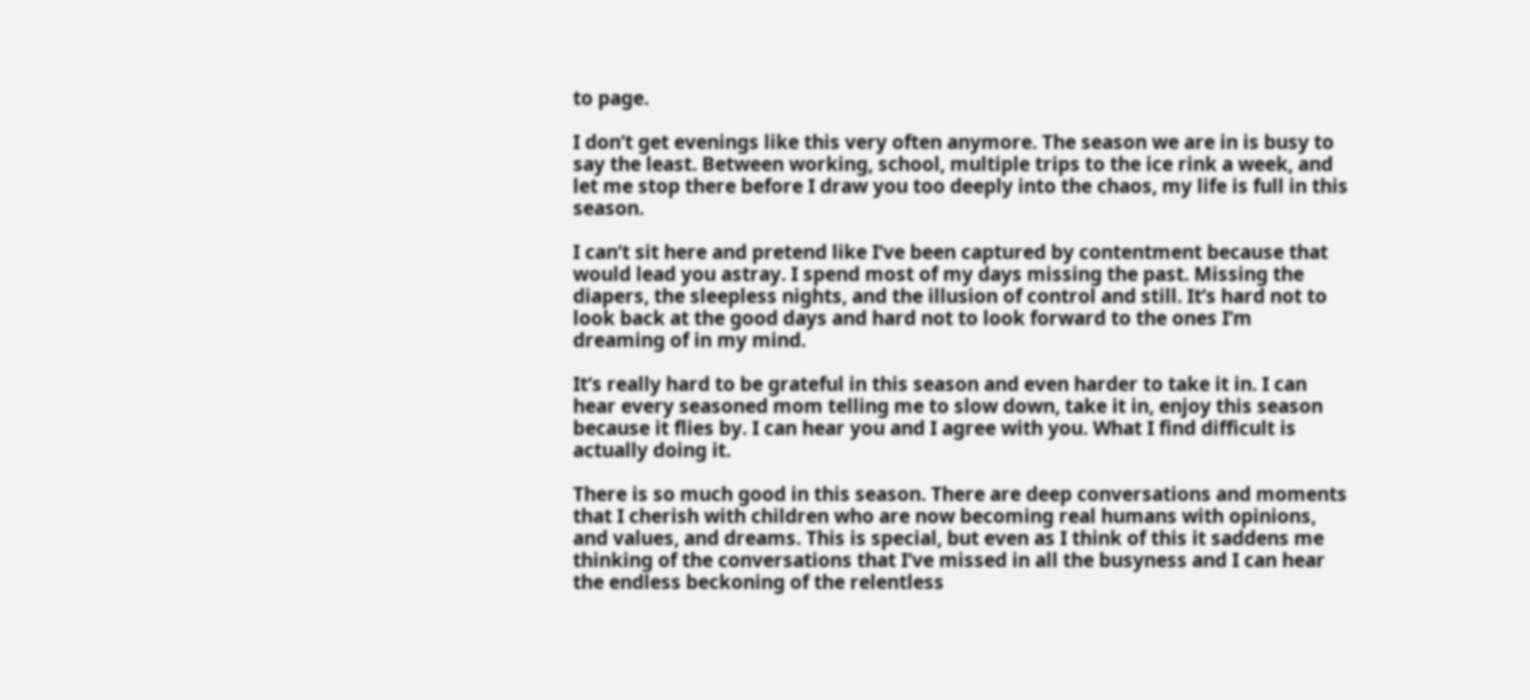to page.

I don’t get evenings like this very often anymore. The season we are in is busy to say the least. Between working, school, multiple trips to the ice rink a week, and let me stop there before I draw you too deeply into the chaos, my life is full in this season.

I can’t sit here and pretend like I’ve been captured by contentment because that would lead you astray. I spend most of my days missing the past. Missing the diapers, the sleepless nights, and the illusion of control and still. It’s hard not to look back at the good days and hard not to look forward to the ones I’m dreaming of in my mind.

It’s really hard to be grateful in this season and even harder to take it in. I can hear every seasoned mom telling me to slow down, take it in, enjoy this season because it flies by. I can hear you and I agree with you. What I find difficult is actually doing it.

There is so much good in this season. There are deep conversations and moments that I cherish with children who are now becoming real humans with opinions, and values, and dreams. This is special, but even as I think of this it saddens me thinking of the conversations that I’ve missed in all the busyness and I can hear the endless beckoning of the relentless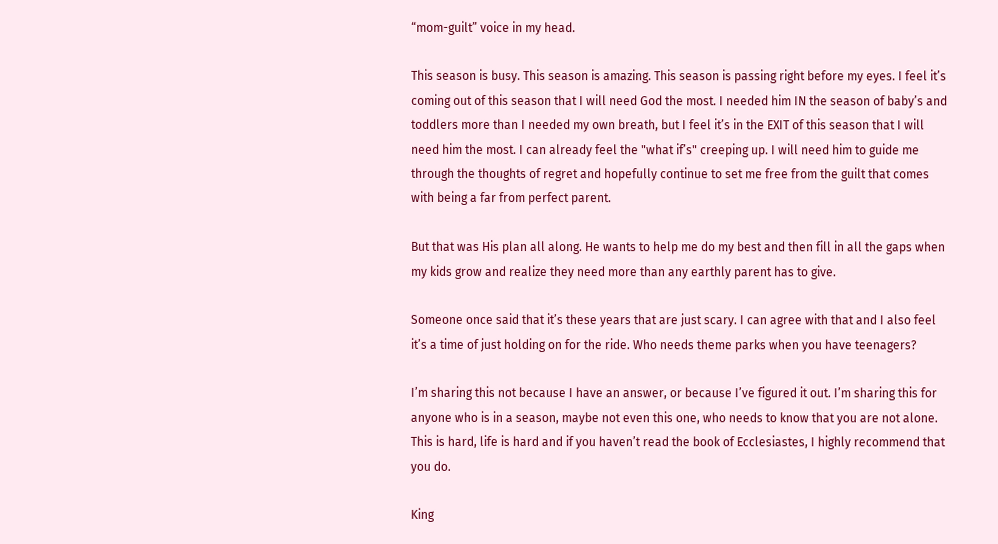“mom-guilt” voice in my head.

This season is busy. This season is amazing. This season is passing right before my eyes. I feel it’s coming out of this season that I will need God the most. I needed him IN the season of baby’s and toddlers more than I needed my own breath, but I feel it’s in the EXIT of this season that I will need him the most. I can already feel the "what if’s" creeping up. I will need him to guide me through the thoughts of regret and hopefully continue to set me free from the guilt that comes with being a far from perfect parent.

But that was His plan all along. He wants to help me do my best and then fill in all the gaps when my kids grow and realize they need more than any earthly parent has to give.

Someone once said that it’s these years that are just scary. I can agree with that and I also feel it’s a time of just holding on for the ride. Who needs theme parks when you have teenagers?

I’m sharing this not because I have an answer, or because I’ve figured it out. I’m sharing this for anyone who is in a season, maybe not even this one, who needs to know that you are not alone. This is hard, life is hard and if you haven’t read the book of Ecclesiastes, I highly recommend that you do.

King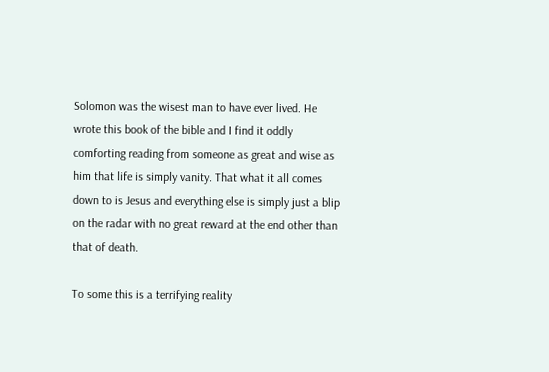Solomon was the wisest man to have ever lived. He wrote this book of the bible and I find it oddly comforting reading from someone as great and wise as him that life is simply vanity. That what it all comes down to is Jesus and everything else is simply just a blip on the radar with no great reward at the end other than that of death.

To some this is a terrifying reality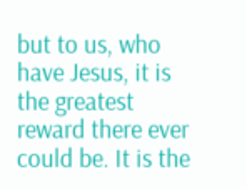but to us, who have Jesus, it is the greatest reward there ever could be. It is the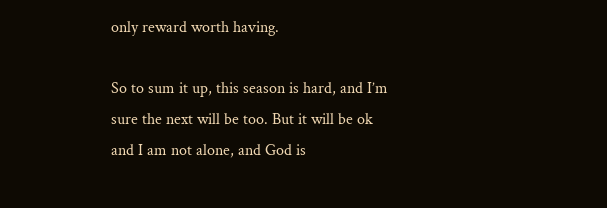only reward worth having.

So to sum it up, this season is hard, and I’m sure the next will be too. But it will be ok and I am not alone, and God is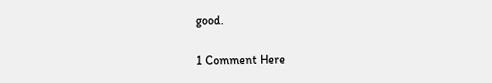good.

1 Comment Here